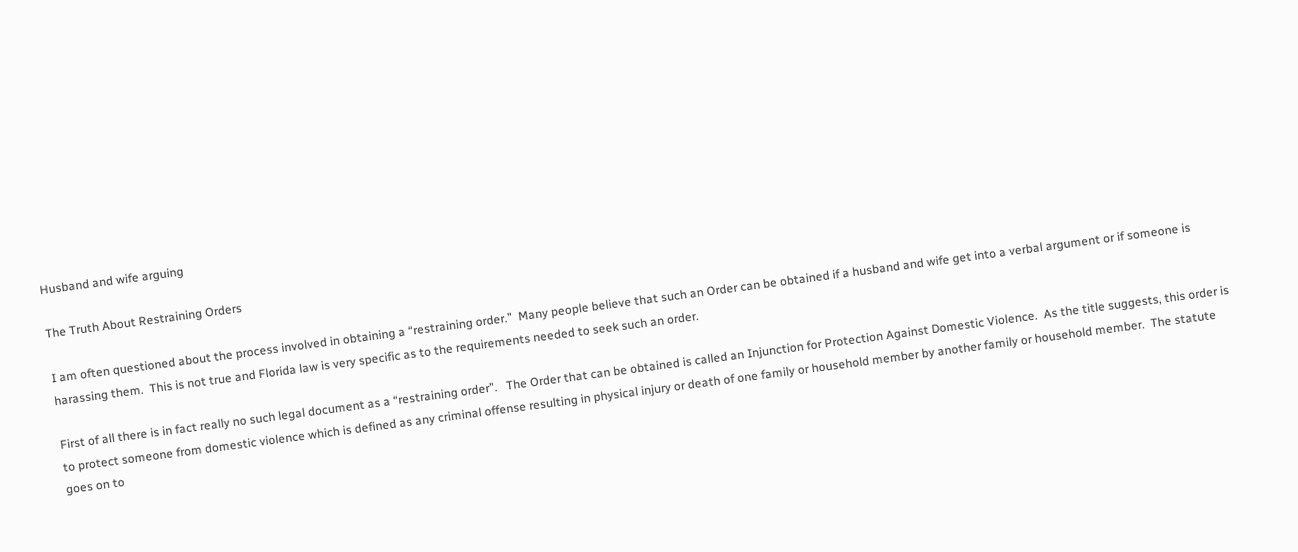Husband and wife arguing

The Truth About Restraining Orders

I am often questioned about the process involved in obtaining a “restraining order.”  Many people believe that such an Order can be obtained if a husband and wife get into a verbal argument or if someone is harassing them.  This is not true and Florida law is very specific as to the requirements needed to seek such an order.

First of all there is in fact really no such legal document as a “restraining order”.   The Order that can be obtained is called an Injunction for Protection Against Domestic Violence.  As the title suggests, this order is to protect someone from domestic violence which is defined as any criminal offense resulting in physical injury or death of one family or household member by another family or household member.  The statute goes on to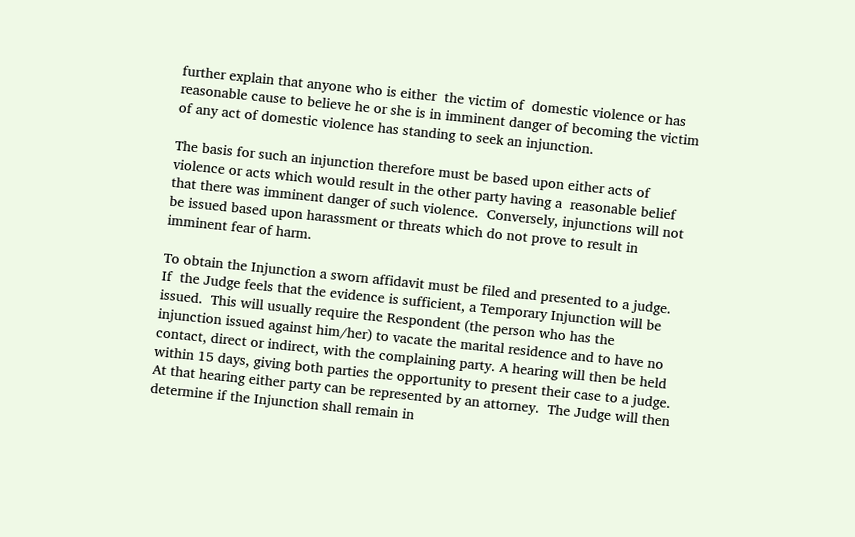further explain that anyone who is either  the victim of  domestic violence or has reasonable cause to believe he or she is in imminent danger of becoming the victim of any act of domestic violence has standing to seek an injunction.

The basis for such an injunction therefore must be based upon either acts of violence or acts which would result in the other party having a  reasonable belief that there was imminent danger of such violence.  Conversely, injunctions will not be issued based upon harassment or threats which do not prove to result in imminent fear of harm.

To obtain the Injunction a sworn affidavit must be filed and presented to a judge.  If  the Judge feels that the evidence is sufficient, a Temporary Injunction will be issued.  This will usually require the Respondent (the person who has the injunction issued against him/her) to vacate the marital residence and to have no contact, direct or indirect, with the complaining party. A hearing will then be held within 15 days, giving both parties the opportunity to present their case to a judge.  At that hearing either party can be represented by an attorney.  The Judge will then determine if the Injunction shall remain in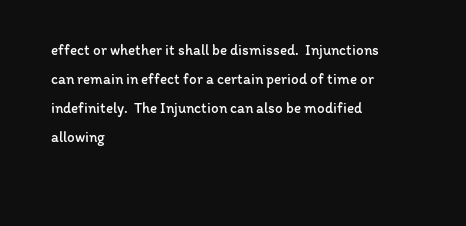effect or whether it shall be dismissed.  Injunctions can remain in effect for a certain period of time or indefinitely.  The Injunction can also be modified allowing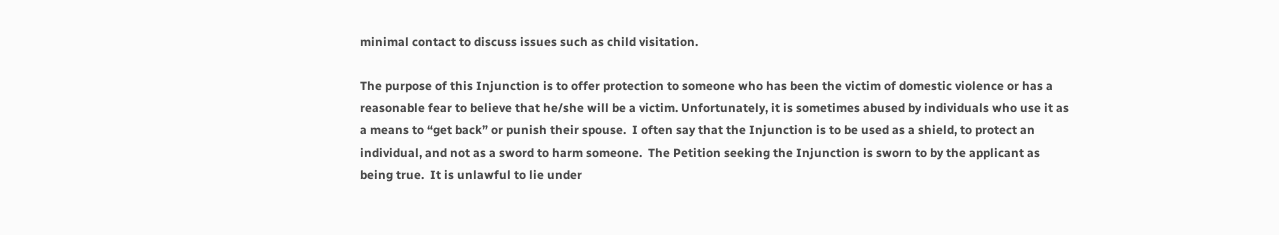minimal contact to discuss issues such as child visitation.

The purpose of this Injunction is to offer protection to someone who has been the victim of domestic violence or has a reasonable fear to believe that he/she will be a victim. Unfortunately, it is sometimes abused by individuals who use it as a means to “get back” or punish their spouse.  I often say that the Injunction is to be used as a shield, to protect an individual, and not as a sword to harm someone.  The Petition seeking the Injunction is sworn to by the applicant as being true.  It is unlawful to lie under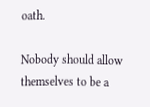oath.

Nobody should allow themselves to be a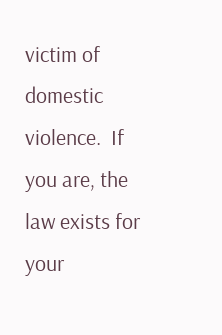victim of domestic violence.  If you are, the law exists for your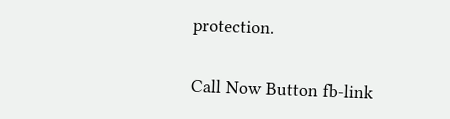protection.

Call Now Button fb-link